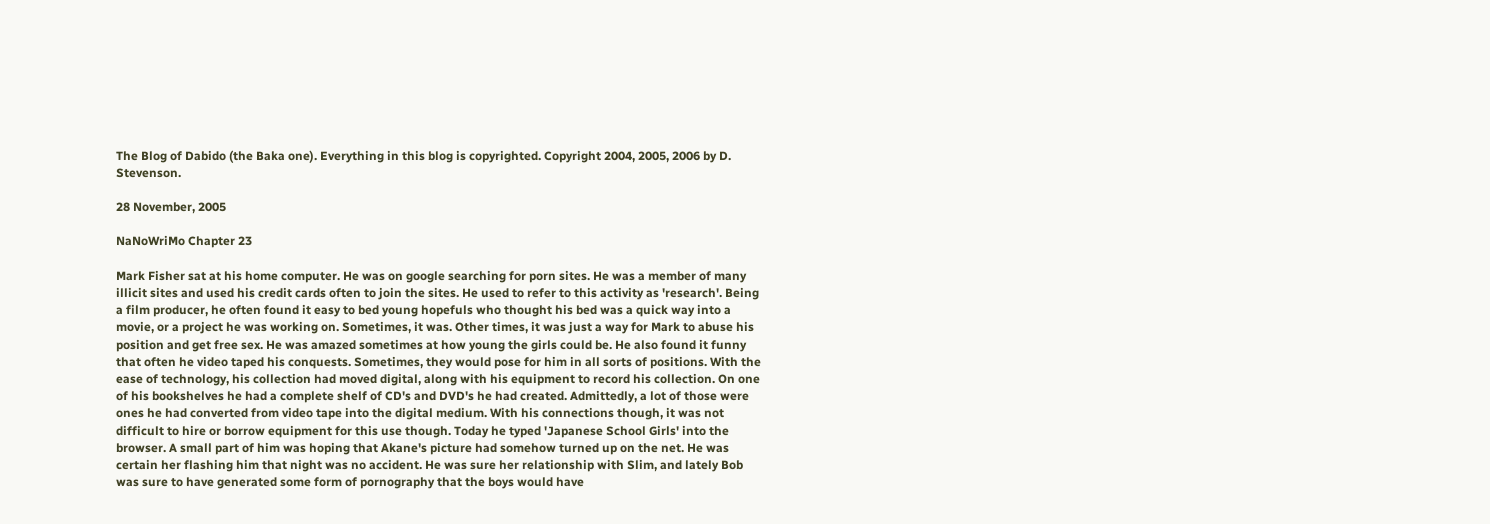The Blog of Dabido (the Baka one). Everything in this blog is copyrighted. Copyright 2004, 2005, 2006 by D. Stevenson.

28 November, 2005

NaNoWriMo Chapter 23

Mark Fisher sat at his home computer. He was on google searching for porn sites. He was a member of many illicit sites and used his credit cards often to join the sites. He used to refer to this activity as 'research'. Being a film producer, he often found it easy to bed young hopefuls who thought his bed was a quick way into a movie, or a project he was working on. Sometimes, it was. Other times, it was just a way for Mark to abuse his position and get free sex. He was amazed sometimes at how young the girls could be. He also found it funny that often he video taped his conquests. Sometimes, they would pose for him in all sorts of positions. With the ease of technology, his collection had moved digital, along with his equipment to record his collection. On one of his bookshelves he had a complete shelf of CD's and DVD's he had created. Admittedly, a lot of those were ones he had converted from video tape into the digital medium. With his connections though, it was not difficult to hire or borrow equipment for this use though. Today he typed 'Japanese School Girls' into the browser. A small part of him was hoping that Akane's picture had somehow turned up on the net. He was certain her flashing him that night was no accident. He was sure her relationship with Slim, and lately Bob was sure to have generated some form of pornography that the boys would have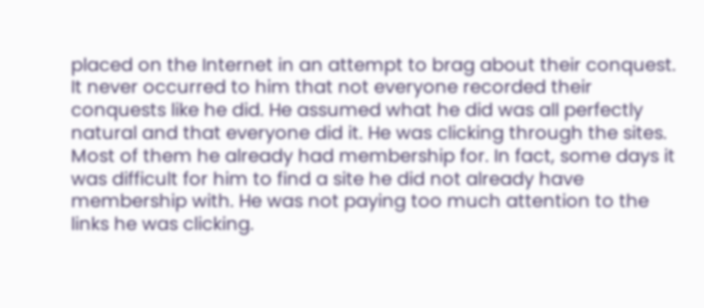placed on the Internet in an attempt to brag about their conquest. It never occurred to him that not everyone recorded their conquests like he did. He assumed what he did was all perfectly natural and that everyone did it. He was clicking through the sites. Most of them he already had membership for. In fact, some days it was difficult for him to find a site he did not already have membership with. He was not paying too much attention to the links he was clicking.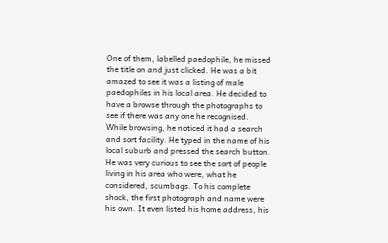One of them, labelled paedophile, he missed the title on and just clicked. He was a bit amazed to see it was a listing of male paedophiles in his local area. He decided to have a browse through the photographs to see if there was any one he recognised. While browsing, he noticed it had a search and sort facility. He typed in the name of his local suburb and pressed the search button. He was very curious to see the sort of people living in his area who were, what he considered, scumbags. To his complete shock, the first photograph and name were his own. It even listed his home address, his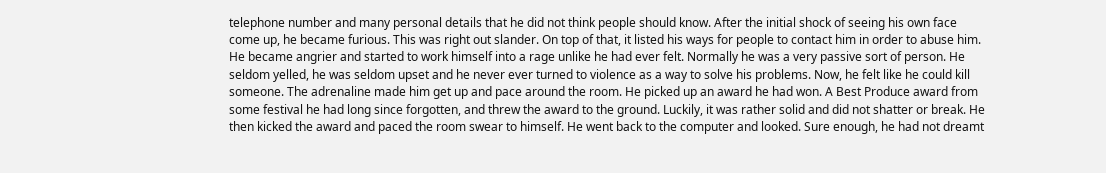telephone number and many personal details that he did not think people should know. After the initial shock of seeing his own face come up, he became furious. This was right out slander. On top of that, it listed his ways for people to contact him in order to abuse him. He became angrier and started to work himself into a rage unlike he had ever felt. Normally he was a very passive sort of person. He seldom yelled, he was seldom upset and he never ever turned to violence as a way to solve his problems. Now, he felt like he could kill someone. The adrenaline made him get up and pace around the room. He picked up an award he had won. A Best Produce award from some festival he had long since forgotten, and threw the award to the ground. Luckily, it was rather solid and did not shatter or break. He then kicked the award and paced the room swear to himself. He went back to the computer and looked. Sure enough, he had not dreamt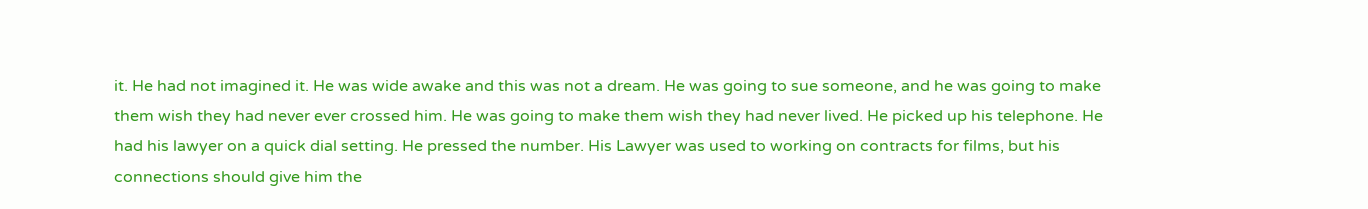it. He had not imagined it. He was wide awake and this was not a dream. He was going to sue someone, and he was going to make them wish they had never ever crossed him. He was going to make them wish they had never lived. He picked up his telephone. He had his lawyer on a quick dial setting. He pressed the number. His Lawyer was used to working on contracts for films, but his connections should give him the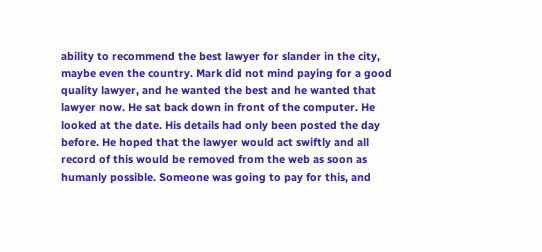ability to recommend the best lawyer for slander in the city, maybe even the country. Mark did not mind paying for a good quality lawyer, and he wanted the best and he wanted that lawyer now. He sat back down in front of the computer. He looked at the date. His details had only been posted the day before. He hoped that the lawyer would act swiftly and all record of this would be removed from the web as soon as humanly possible. Someone was going to pay for this, and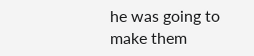he was going to make them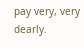pay very, very dearly.